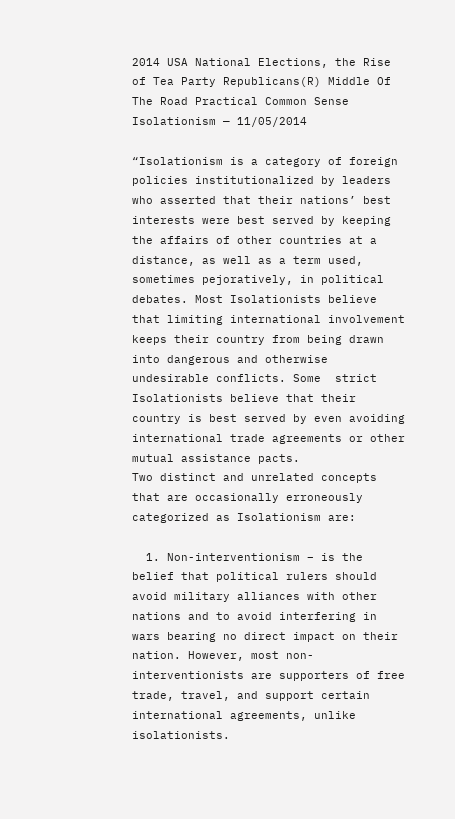2014 USA National Elections, the Rise of Tea Party Republicans(R) Middle Of The Road Practical Common Sense Isolationism — 11/05/2014

“Isolationism is a category of foreign policies institutionalized by leaders who asserted that their nations’ best interests were best served by keeping the affairs of other countries at a distance, as well as a term used, sometimes pejoratively, in political debates. Most Isolationists believe that limiting international involvement keeps their country from being drawn into dangerous and otherwise undesirable conflicts. Some  strict Isolationists believe that their country is best served by even avoiding international trade agreements or other mutual assistance pacts.
Two distinct and unrelated concepts that are occasionally erroneously categorized as Isolationism are:

  1. Non-interventionism – is the belief that political rulers should avoid military alliances with other nations and to avoid interfering in wars bearing no direct impact on their nation. However, most non-interventionists are supporters of free trade, travel, and support certain international agreements, unlike isolationists.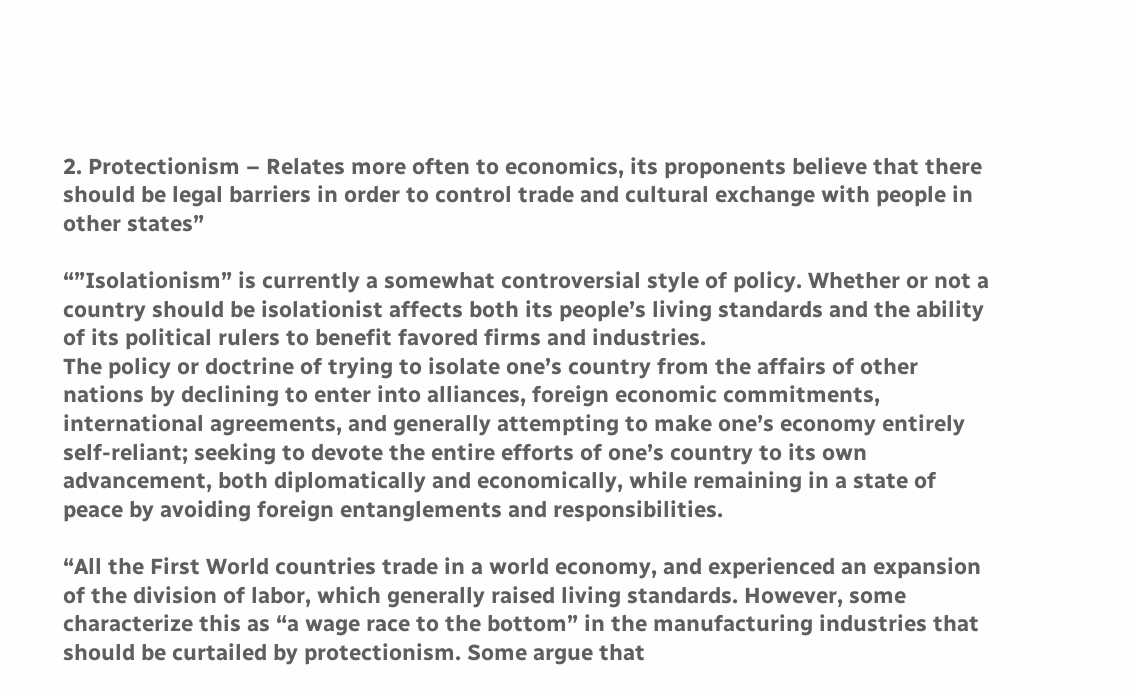2. Protectionism – Relates more often to economics, its proponents believe that there should be legal barriers in order to control trade and cultural exchange with people in other states”

“”Isolationism” is currently a somewhat controversial style of policy. Whether or not a country should be isolationist affects both its people’s living standards and the ability of its political rulers to benefit favored firms and industries.
The policy or doctrine of trying to isolate one’s country from the affairs of other nations by declining to enter into alliances, foreign economic commitments, international agreements, and generally attempting to make one’s economy entirely self-reliant; seeking to devote the entire efforts of one’s country to its own advancement, both diplomatically and economically, while remaining in a state of peace by avoiding foreign entanglements and responsibilities.

“All the First World countries trade in a world economy, and experienced an expansion of the division of labor, which generally raised living standards. However, some characterize this as “a wage race to the bottom” in the manufacturing industries that should be curtailed by protectionism. Some argue that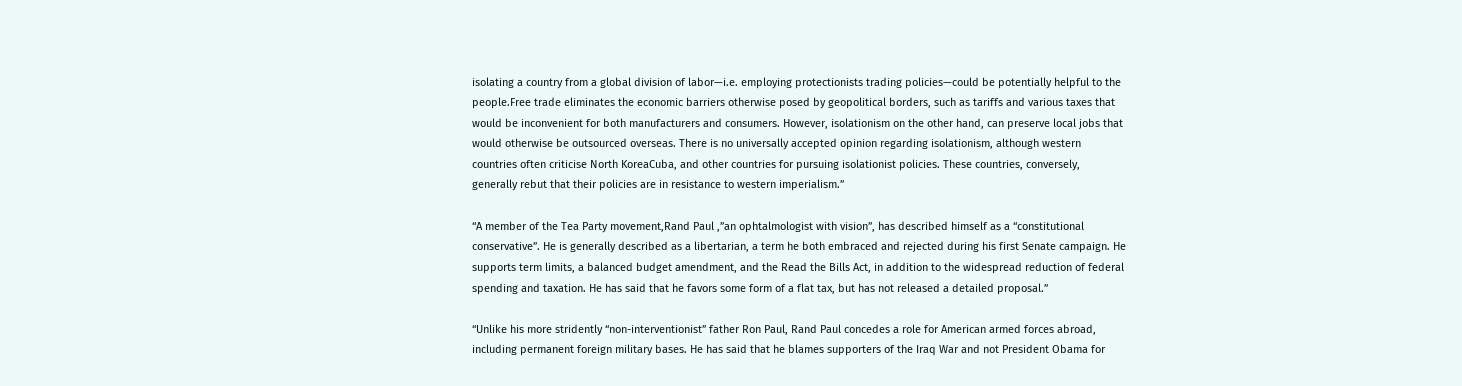isolating a country from a global division of labor—i.e. employing protectionists trading policies—could be potentially helpful to the people.Free trade eliminates the economic barriers otherwise posed by geopolitical borders, such as tariffs and various taxes that would be inconvenient for both manufacturers and consumers. However, isolationism on the other hand, can preserve local jobs that would otherwise be outsourced overseas. There is no universally accepted opinion regarding isolationism, although western countries often criticise North KoreaCuba, and other countries for pursuing isolationist policies. These countries, conversely, generally rebut that their policies are in resistance to western imperialism.”

“A member of the Tea Party movement,Rand Paul ,”an ophtalmologist with vision”, has described himself as a “constitutional conservative”. He is generally described as a libertarian, a term he both embraced and rejected during his first Senate campaign. He supports term limits, a balanced budget amendment, and the Read the Bills Act, in addition to the widespread reduction of federal spending and taxation. He has said that he favors some form of a flat tax, but has not released a detailed proposal.”

“Unlike his more stridently “non-interventionist” father Ron Paul, Rand Paul concedes a role for American armed forces abroad, including permanent foreign military bases. He has said that he blames supporters of the Iraq War and not President Obama for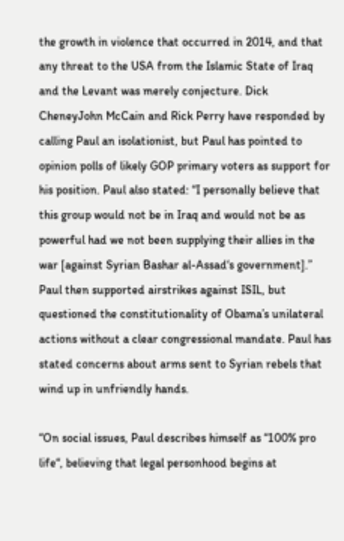the growth in violence that occurred in 2014, and that any threat to the USA from the Islamic State of Iraq and the Levant was merely conjecture. Dick CheneyJohn McCain and Rick Perry have responded by calling Paul an isolationist, but Paul has pointed to opinion polls of likely GOP primary voters as support for his position. Paul also stated: “I personally believe that this group would not be in Iraq and would not be as powerful had we not been supplying their allies in the war [against Syrian Bashar al-Assad‘s government].” Paul then supported airstrikes against ISIL, but questioned the constitutionality of Obama’s unilateral actions without a clear congressional mandate. Paul has stated concerns about arms sent to Syrian rebels that wind up in unfriendly hands.

“On social issues, Paul describes himself as “100% pro life“, believing that legal personhood begins at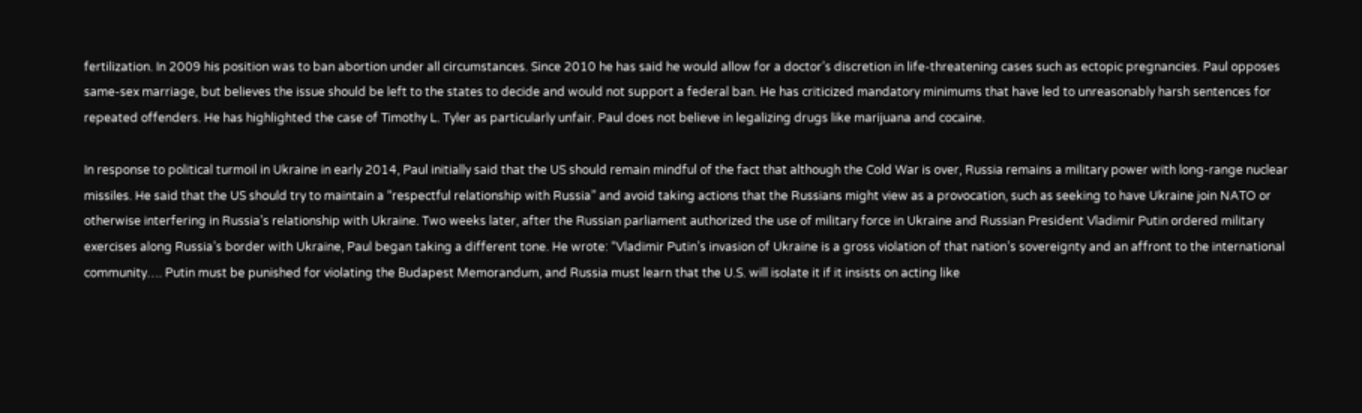fertilization. In 2009 his position was to ban abortion under all circumstances. Since 2010 he has said he would allow for a doctor’s discretion in life-threatening cases such as ectopic pregnancies. Paul opposes same-sex marriage, but believes the issue should be left to the states to decide and would not support a federal ban. He has criticized mandatory minimums that have led to unreasonably harsh sentences for repeated offenders. He has highlighted the case of Timothy L. Tyler as particularly unfair. Paul does not believe in legalizing drugs like marijuana and cocaine.

In response to political turmoil in Ukraine in early 2014, Paul initially said that the US should remain mindful of the fact that although the Cold War is over, Russia remains a military power with long-range nuclear missiles. He said that the US should try to maintain a “respectful relationship with Russia” and avoid taking actions that the Russians might view as a provocation, such as seeking to have Ukraine join NATO or otherwise interfering in Russia’s relationship with Ukraine. Two weeks later, after the Russian parliament authorized the use of military force in Ukraine and Russian President Vladimir Putin ordered military exercises along Russia’s border with Ukraine, Paul began taking a different tone. He wrote: “Vladimir Putin’s invasion of Ukraine is a gross violation of that nation’s sovereignty and an affront to the international community…. Putin must be punished for violating the Budapest Memorandum, and Russia must learn that the U.S. will isolate it if it insists on acting like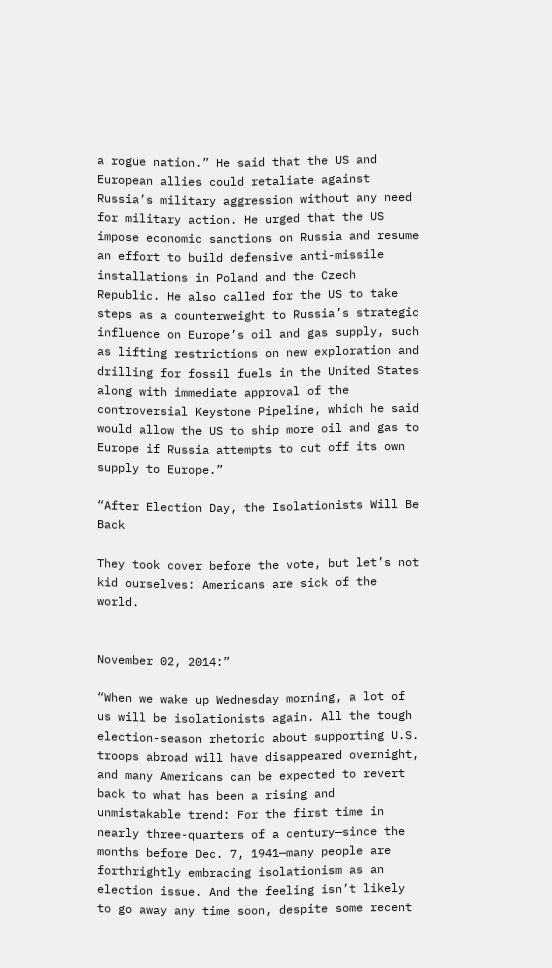a rogue nation.” He said that the US and European allies could retaliate against Russia’s military aggression without any need for military action. He urged that the US impose economic sanctions on Russia and resume an effort to build defensive anti-missile installations in Poland and the Czech Republic. He also called for the US to take steps as a counterweight to Russia’s strategic influence on Europe’s oil and gas supply, such as lifting restrictions on new exploration and drilling for fossil fuels in the United States along with immediate approval of the controversial Keystone Pipeline, which he said would allow the US to ship more oil and gas to Europe if Russia attempts to cut off its own supply to Europe.”

“After Election Day, the Isolationists Will Be Back

They took cover before the vote, but let’s not kid ourselves: Americans are sick of the world.


November 02, 2014:”

“When we wake up Wednesday morning, a lot of us will be isolationists again. All the tough election-season rhetoric about supporting U.S. troops abroad will have disappeared overnight, and many Americans can be expected to revert back to what has been a rising and unmistakable trend: For the first time in nearly three-quarters of a century—since the months before Dec. 7, 1941—many people are forthrightly embracing isolationism as an election issue. And the feeling isn’t likely to go away any time soon, despite some recent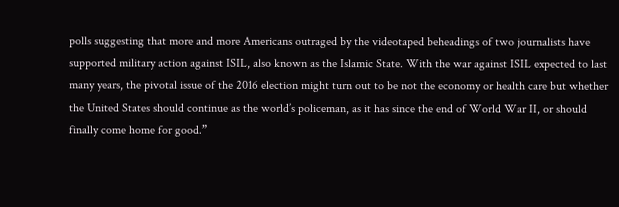polls suggesting that more and more Americans outraged by the videotaped beheadings of two journalists have supported military action against ISIL, also known as the Islamic State. With the war against ISIL expected to last many years, the pivotal issue of the 2016 election might turn out to be not the economy or health care but whether the United States should continue as the world’s policeman, as it has since the end of World War II, or should finally come home for good.”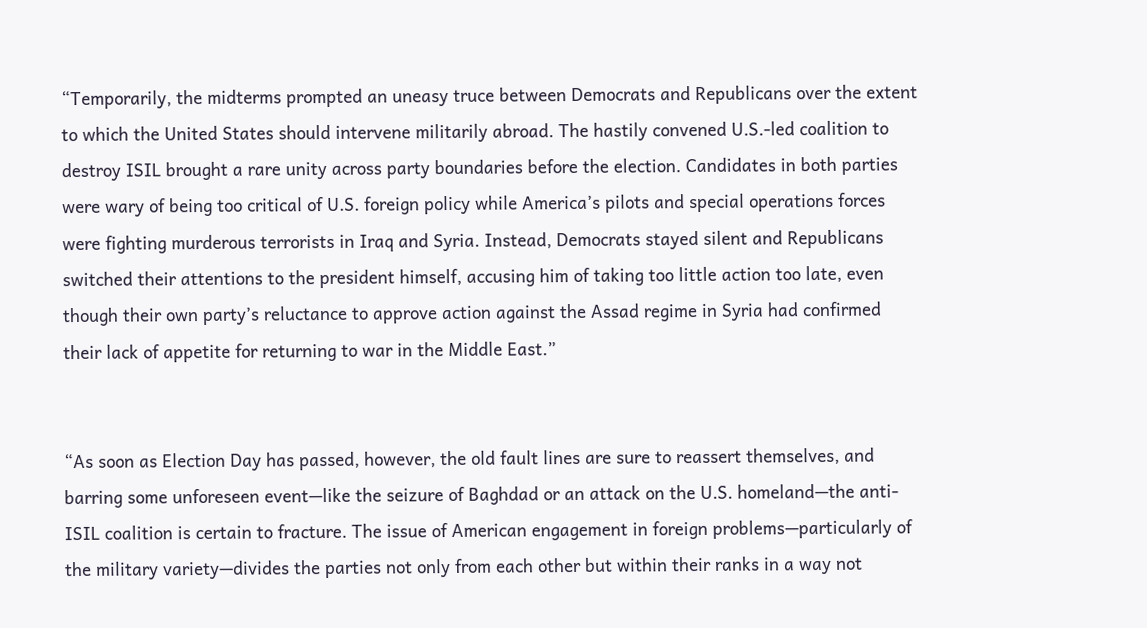“Temporarily, the midterms prompted an uneasy truce between Democrats and Republicans over the extent to which the United States should intervene militarily abroad. The hastily convened U.S.-led coalition to destroy ISIL brought a rare unity across party boundaries before the election. Candidates in both parties were wary of being too critical of U.S. foreign policy while America’s pilots and special operations forces were fighting murderous terrorists in Iraq and Syria. Instead, Democrats stayed silent and Republicans switched their attentions to the president himself, accusing him of taking too little action too late, even though their own party’s reluctance to approve action against the Assad regime in Syria had confirmed their lack of appetite for returning to war in the Middle East.”


“As soon as Election Day has passed, however, the old fault lines are sure to reassert themselves, and barring some unforeseen event—like the seizure of Baghdad or an attack on the U.S. homeland—the anti-ISIL coalition is certain to fracture. The issue of American engagement in foreign problems—particularly of the military variety—divides the parties not only from each other but within their ranks in a way not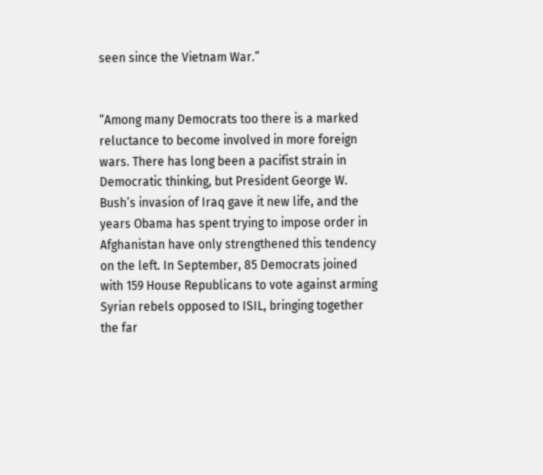seen since the Vietnam War.”


“Among many Democrats too there is a marked reluctance to become involved in more foreign wars. There has long been a pacifist strain in Democratic thinking, but President George W. Bush’s invasion of Iraq gave it new life, and the years Obama has spent trying to impose order in Afghanistan have only strengthened this tendency on the left. In September, 85 Democrats joined with 159 House Republicans to vote against arming Syrian rebels opposed to ISIL, bringing together the far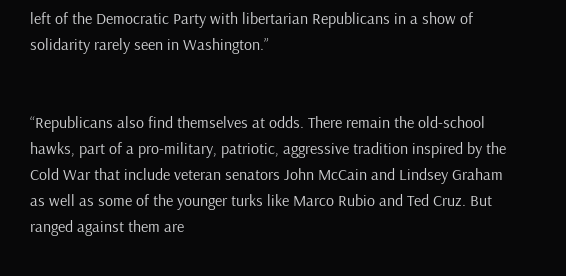left of the Democratic Party with libertarian Republicans in a show of solidarity rarely seen in Washington.”


“Republicans also find themselves at odds. There remain the old-school hawks, part of a pro-military, patriotic, aggressive tradition inspired by the Cold War that include veteran senators John McCain and Lindsey Graham as well as some of the younger turks like Marco Rubio and Ted Cruz. But ranged against them are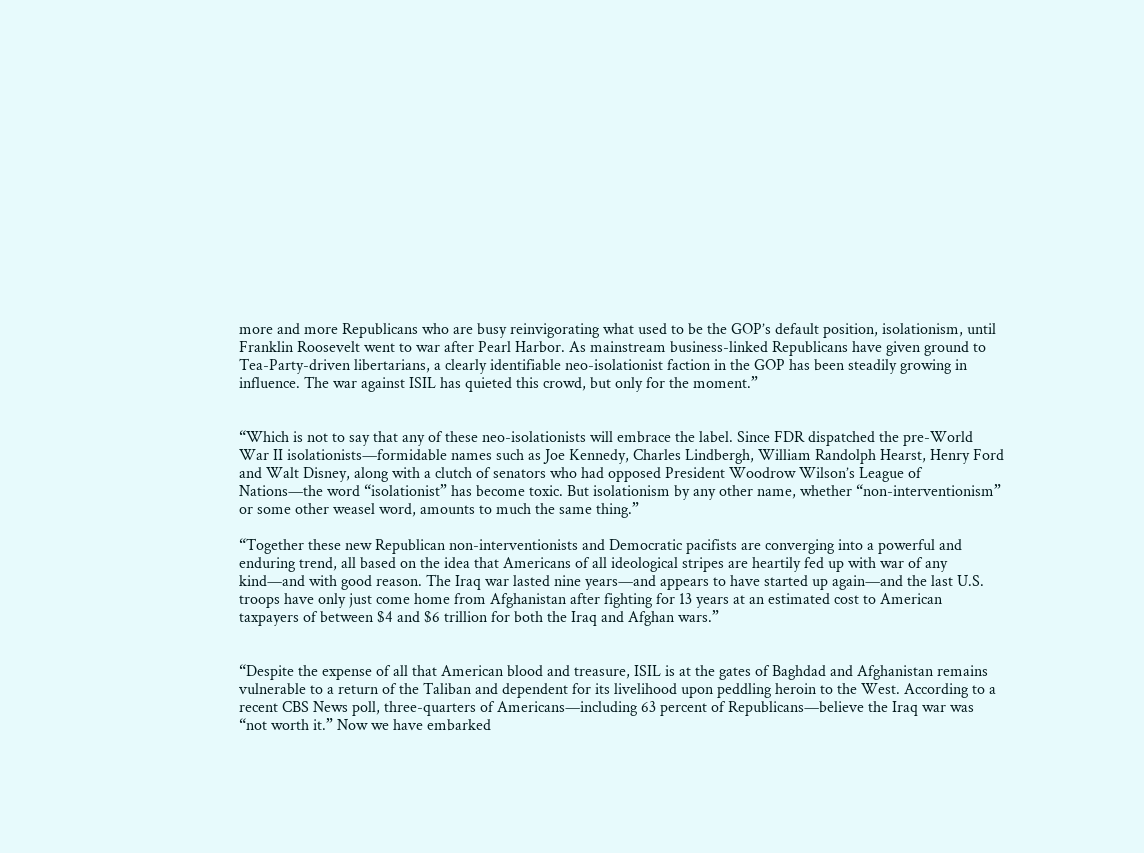more and more Republicans who are busy reinvigorating what used to be the GOP’s default position, isolationism, until Franklin Roosevelt went to war after Pearl Harbor. As mainstream business-linked Republicans have given ground to Tea-Party-driven libertarians, a clearly identifiable neo-isolationist faction in the GOP has been steadily growing in influence. The war against ISIL has quieted this crowd, but only for the moment.”


“Which is not to say that any of these neo-isolationists will embrace the label. Since FDR dispatched the pre-World War II isolationists—formidable names such as Joe Kennedy, Charles Lindbergh, William Randolph Hearst, Henry Ford and Walt Disney, along with a clutch of senators who had opposed President Woodrow Wilson’s League of Nations—the word “isolationist” has become toxic. But isolationism by any other name, whether “non-interventionism” or some other weasel word, amounts to much the same thing.”

“Together these new Republican non-interventionists and Democratic pacifists are converging into a powerful and enduring trend, all based on the idea that Americans of all ideological stripes are heartily fed up with war of any kind—and with good reason. The Iraq war lasted nine years—and appears to have started up again—and the last U.S. troops have only just come home from Afghanistan after fighting for 13 years at an estimated cost to American taxpayers of between $4 and $6 trillion for both the Iraq and Afghan wars.”


“Despite the expense of all that American blood and treasure, ISIL is at the gates of Baghdad and Afghanistan remains vulnerable to a return of the Taliban and dependent for its livelihood upon peddling heroin to the West. According to a recent CBS News poll, three-quarters of Americans—including 63 percent of Republicans—believe the Iraq war was “not worth it.” Now we have embarked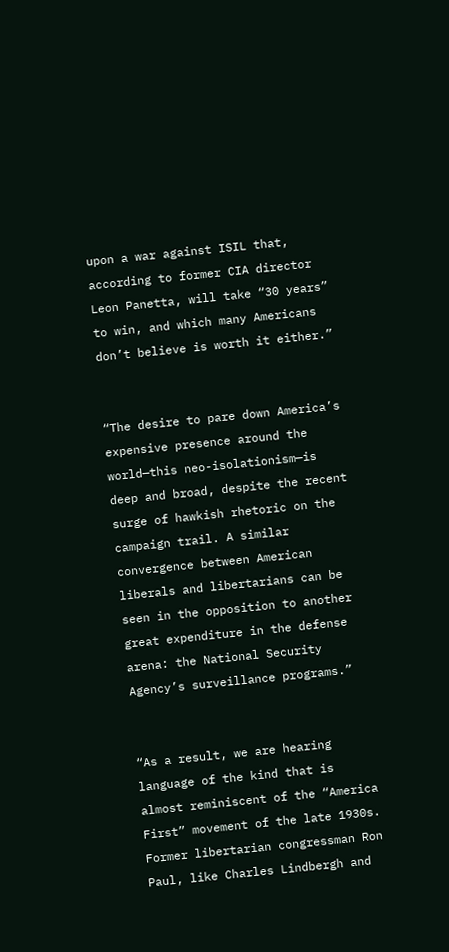upon a war against ISIL that, according to former CIA director Leon Panetta, will take “30 years” to win, and which many Americans don’t believe is worth it either.”


“The desire to pare down America’s expensive presence around the world—this neo-isolationism—is deep and broad, despite the recent surge of hawkish rhetoric on the campaign trail. A similar convergence between American liberals and libertarians can be seen in the opposition to another great expenditure in the defense arena: the National Security Agency’s surveillance programs.”


“As a result, we are hearing language of the kind that is almost reminiscent of the “America First” movement of the late 1930s. Former libertarian congressman Ron Paul, like Charles Lindbergh and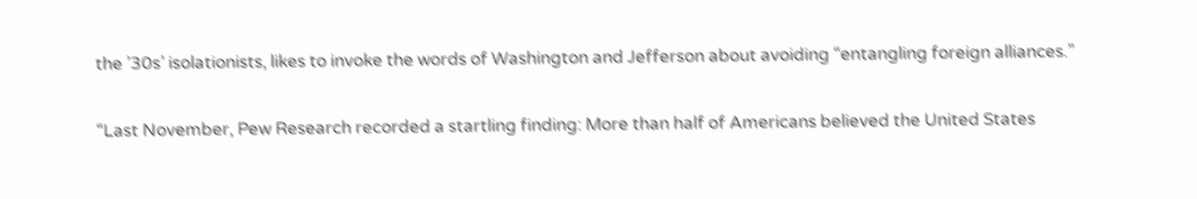the ’30s’ isolationists, likes to invoke the words of Washington and Jefferson about avoiding “entangling foreign alliances.”


“Last November, Pew Research recorded a startling finding: More than half of Americans believed the United States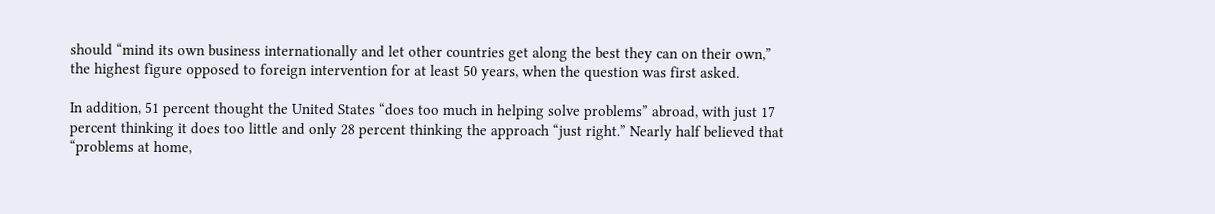should “mind its own business internationally and let other countries get along the best they can on their own,” the highest figure opposed to foreign intervention for at least 50 years, when the question was first asked.

In addition, 51 percent thought the United States “does too much in helping solve problems” abroad, with just 17 percent thinking it does too little and only 28 percent thinking the approach “just right.” Nearly half believed that “problems at home,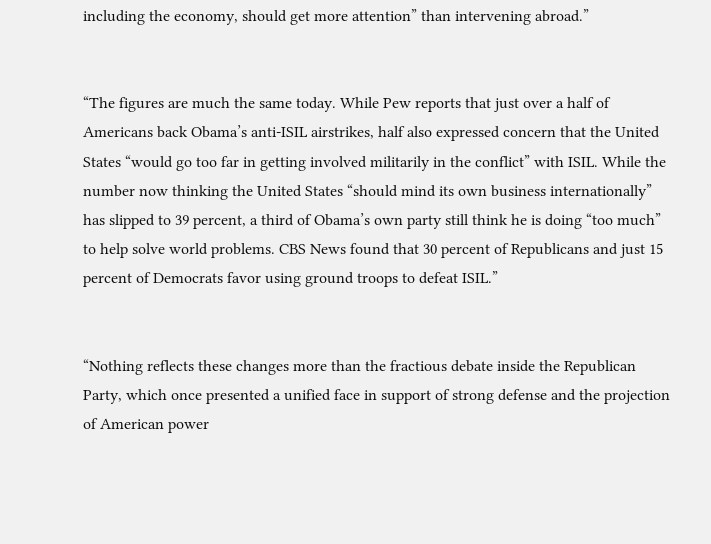including the economy, should get more attention” than intervening abroad.”


“The figures are much the same today. While Pew reports that just over a half of Americans back Obama’s anti-ISIL airstrikes, half also expressed concern that the United States “would go too far in getting involved militarily in the conflict” with ISIL. While the number now thinking the United States “should mind its own business internationally” has slipped to 39 percent, a third of Obama’s own party still think he is doing “too much” to help solve world problems. CBS News found that 30 percent of Republicans and just 15 percent of Democrats favor using ground troops to defeat ISIL.”


“Nothing reflects these changes more than the fractious debate inside the Republican Party, which once presented a unified face in support of strong defense and the projection of American power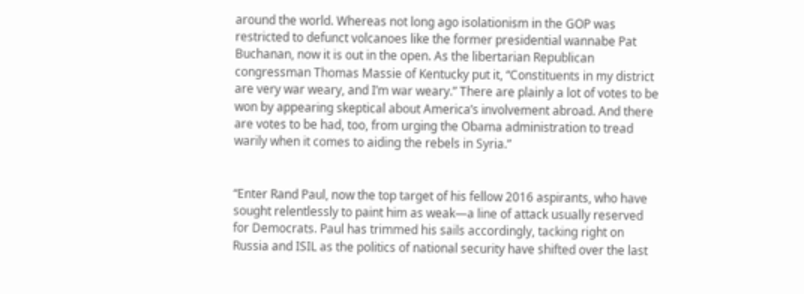around the world. Whereas not long ago isolationism in the GOP was restricted to defunct volcanoes like the former presidential wannabe Pat Buchanan, now it is out in the open. As the libertarian Republican congressman Thomas Massie of Kentucky put it, “Constituents in my district are very war weary, and I’m war weary.” There are plainly a lot of votes to be won by appearing skeptical about America’s involvement abroad. And there are votes to be had, too, from urging the Obama administration to tread warily when it comes to aiding the rebels in Syria.”


“Enter Rand Paul, now the top target of his fellow 2016 aspirants, who have sought relentlessly to paint him as weak—a line of attack usually reserved for Democrats. Paul has trimmed his sails accordingly, tacking right on Russia and ISIL as the politics of national security have shifted over the last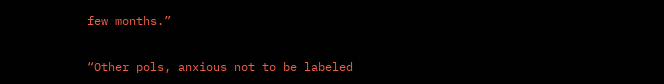few months.”


“Other pols, anxious not to be labeled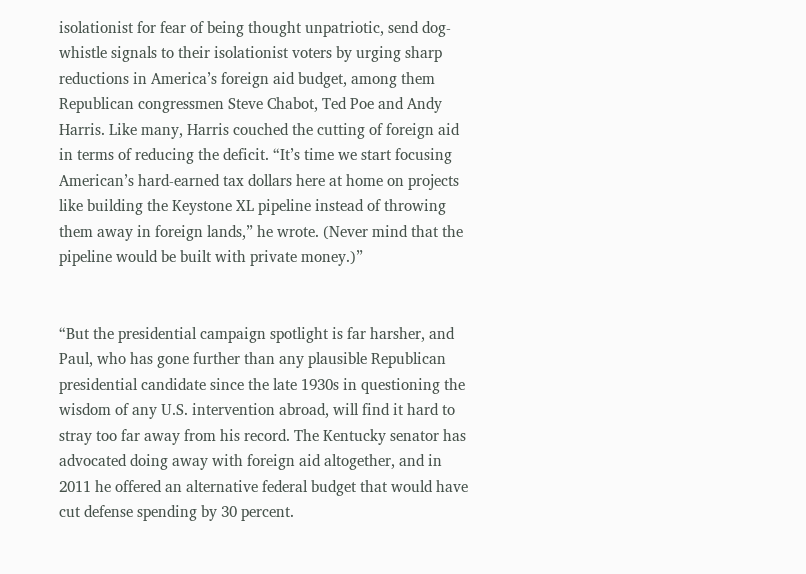isolationist for fear of being thought unpatriotic, send dog-whistle signals to their isolationist voters by urging sharp reductions in America’s foreign aid budget, among them Republican congressmen Steve Chabot, Ted Poe and Andy Harris. Like many, Harris couched the cutting of foreign aid in terms of reducing the deficit. “It’s time we start focusing American’s hard-earned tax dollars here at home on projects like building the Keystone XL pipeline instead of throwing them away in foreign lands,” he wrote. (Never mind that the pipeline would be built with private money.)”


“But the presidential campaign spotlight is far harsher, and Paul, who has gone further than any plausible Republican presidential candidate since the late 1930s in questioning the wisdom of any U.S. intervention abroad, will find it hard to stray too far away from his record. The Kentucky senator has advocated doing away with foreign aid altogether, and in 2011 he offered an alternative federal budget that would have cut defense spending by 30 percent.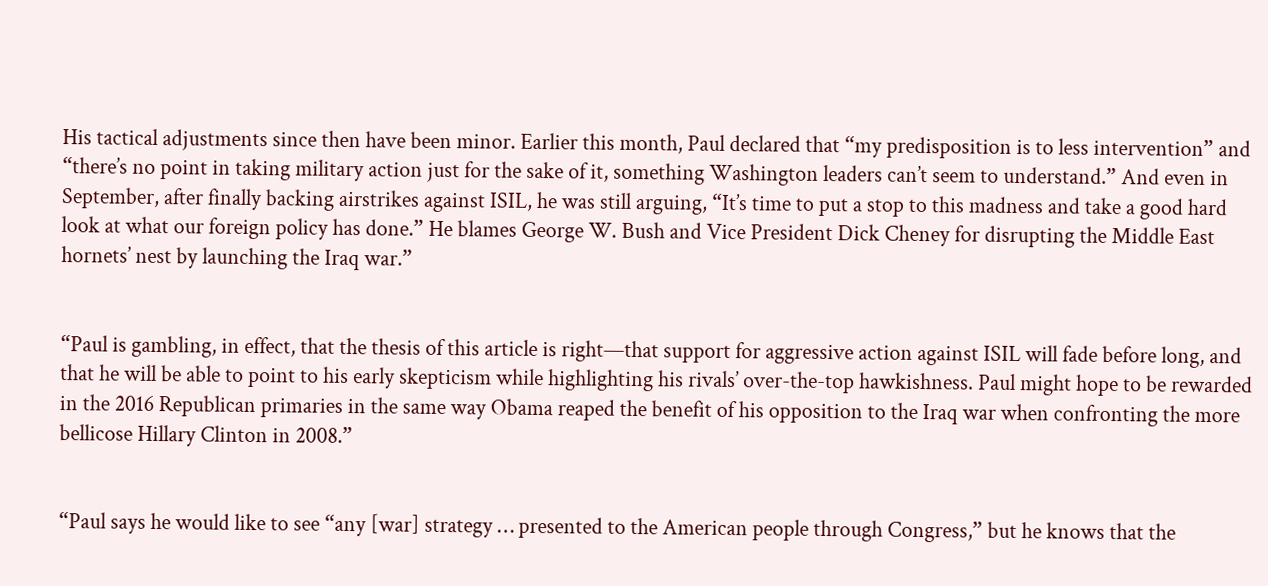His tactical adjustments since then have been minor. Earlier this month, Paul declared that “my predisposition is to less intervention” and “there’s no point in taking military action just for the sake of it, something Washington leaders can’t seem to understand.” And even in September, after finally backing airstrikes against ISIL, he was still arguing, “It’s time to put a stop to this madness and take a good hard look at what our foreign policy has done.” He blames George W. Bush and Vice President Dick Cheney for disrupting the Middle East hornets’ nest by launching the Iraq war.”


“Paul is gambling, in effect, that the thesis of this article is right—that support for aggressive action against ISIL will fade before long, and that he will be able to point to his early skepticism while highlighting his rivals’ over-the-top hawkishness. Paul might hope to be rewarded in the 2016 Republican primaries in the same way Obama reaped the benefit of his opposition to the Iraq war when confronting the more bellicose Hillary Clinton in 2008.”


“Paul says he would like to see “any [war] strategy … presented to the American people through Congress,” but he knows that the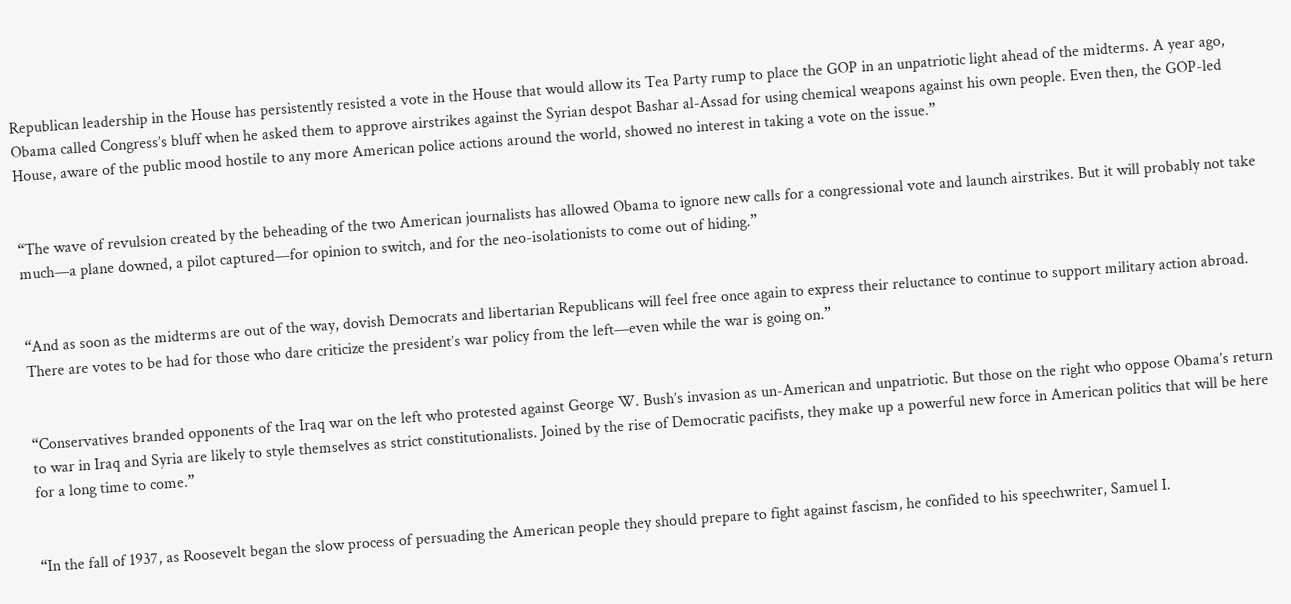Republican leadership in the House has persistently resisted a vote in the House that would allow its Tea Party rump to place the GOP in an unpatriotic light ahead of the midterms. A year ago, Obama called Congress’s bluff when he asked them to approve airstrikes against the Syrian despot Bashar al-Assad for using chemical weapons against his own people. Even then, the GOP-led House, aware of the public mood hostile to any more American police actions around the world, showed no interest in taking a vote on the issue.”


“The wave of revulsion created by the beheading of the two American journalists has allowed Obama to ignore new calls for a congressional vote and launch airstrikes. But it will probably not take much—a plane downed, a pilot captured—for opinion to switch, and for the neo-isolationists to come out of hiding.”


“And as soon as the midterms are out of the way, dovish Democrats and libertarian Republicans will feel free once again to express their reluctance to continue to support military action abroad. There are votes to be had for those who dare criticize the president’s war policy from the left—even while the war is going on.”


“Conservatives branded opponents of the Iraq war on the left who protested against George W. Bush’s invasion as un-American and unpatriotic. But those on the right who oppose Obama’s return to war in Iraq and Syria are likely to style themselves as strict constitutionalists. Joined by the rise of Democratic pacifists, they make up a powerful new force in American politics that will be here for a long time to come.”


“In the fall of 1937, as Roosevelt began the slow process of persuading the American people they should prepare to fight against fascism, he confided to his speechwriter, Samuel I.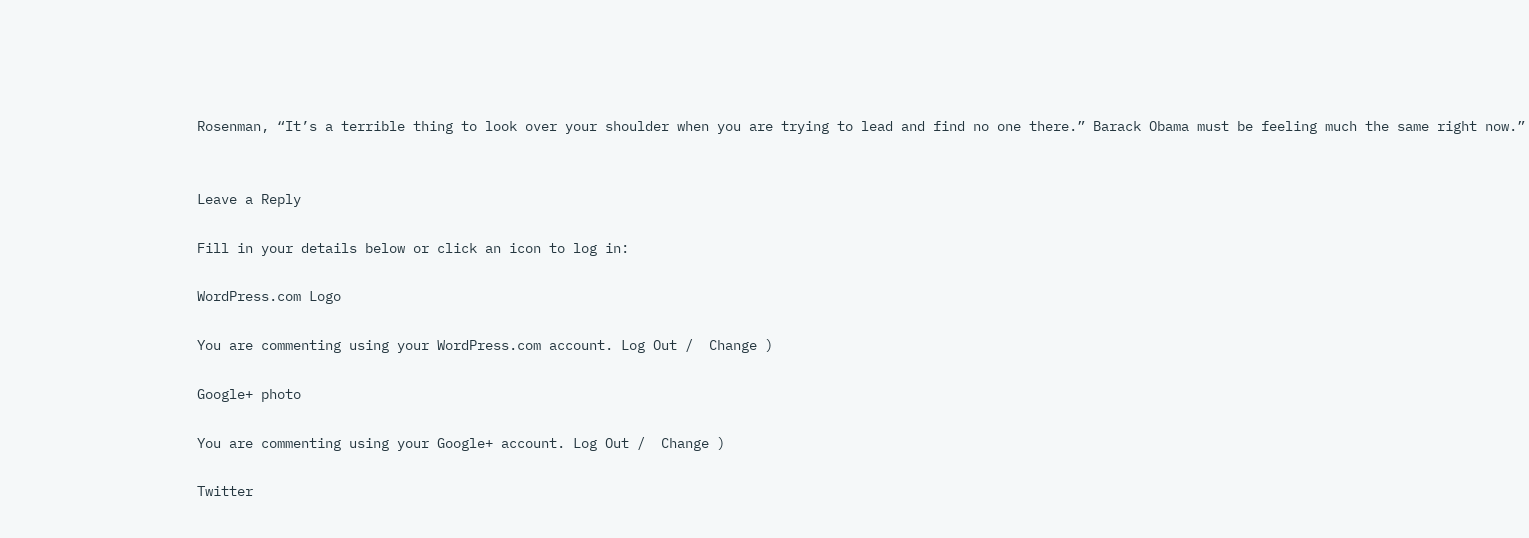Rosenman, “It’s a terrible thing to look over your shoulder when you are trying to lead and find no one there.” Barack Obama must be feeling much the same right now.”


Leave a Reply

Fill in your details below or click an icon to log in:

WordPress.com Logo

You are commenting using your WordPress.com account. Log Out /  Change )

Google+ photo

You are commenting using your Google+ account. Log Out /  Change )

Twitter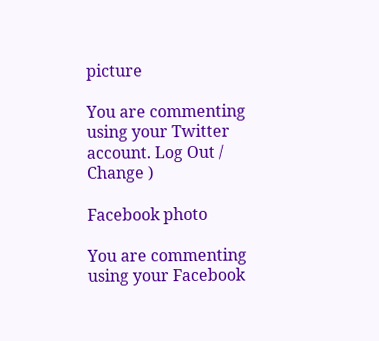picture

You are commenting using your Twitter account. Log Out /  Change )

Facebook photo

You are commenting using your Facebook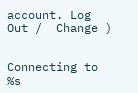account. Log Out /  Change )


Connecting to %s